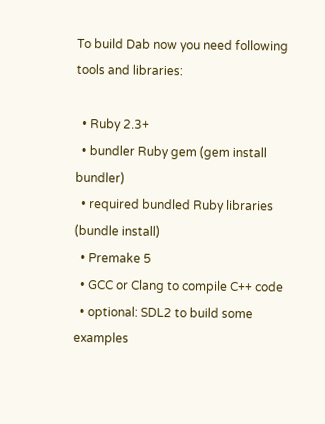To build Dab now you need following tools and libraries:

  • Ruby 2.3+
  • bundler Ruby gem (gem install bundler)
  • required bundled Ruby libraries (bundle install)
  • Premake 5
  • GCC or Clang to compile C++ code
  • optional: SDL2 to build some examples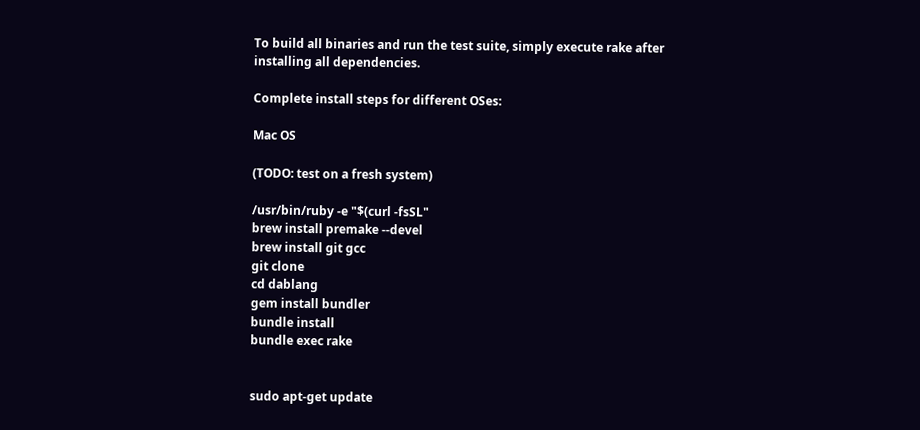To build all binaries and run the test suite, simply execute rake after installing all dependencies.

Complete install steps for different OSes:

Mac OS

(TODO: test on a fresh system)

/usr/bin/ruby -e "$(curl -fsSL"
brew install premake --devel
brew install git gcc
git clone
cd dablang
gem install bundler
bundle install
bundle exec rake


sudo apt-get update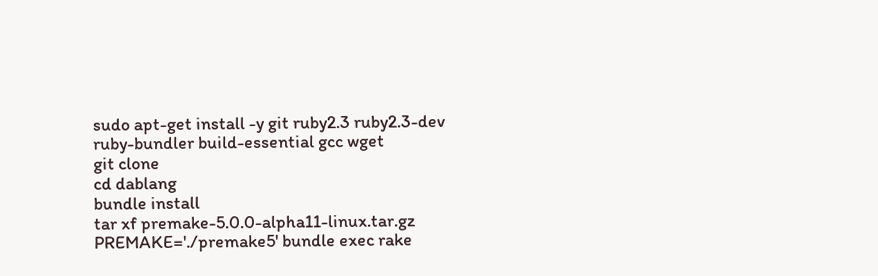sudo apt-get install -y git ruby2.3 ruby2.3-dev ruby-bundler build-essential gcc wget
git clone
cd dablang
bundle install
tar xf premake-5.0.0-alpha11-linux.tar.gz
PREMAKE='./premake5' bundle exec rake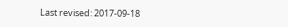Last revised: 2017-09-18